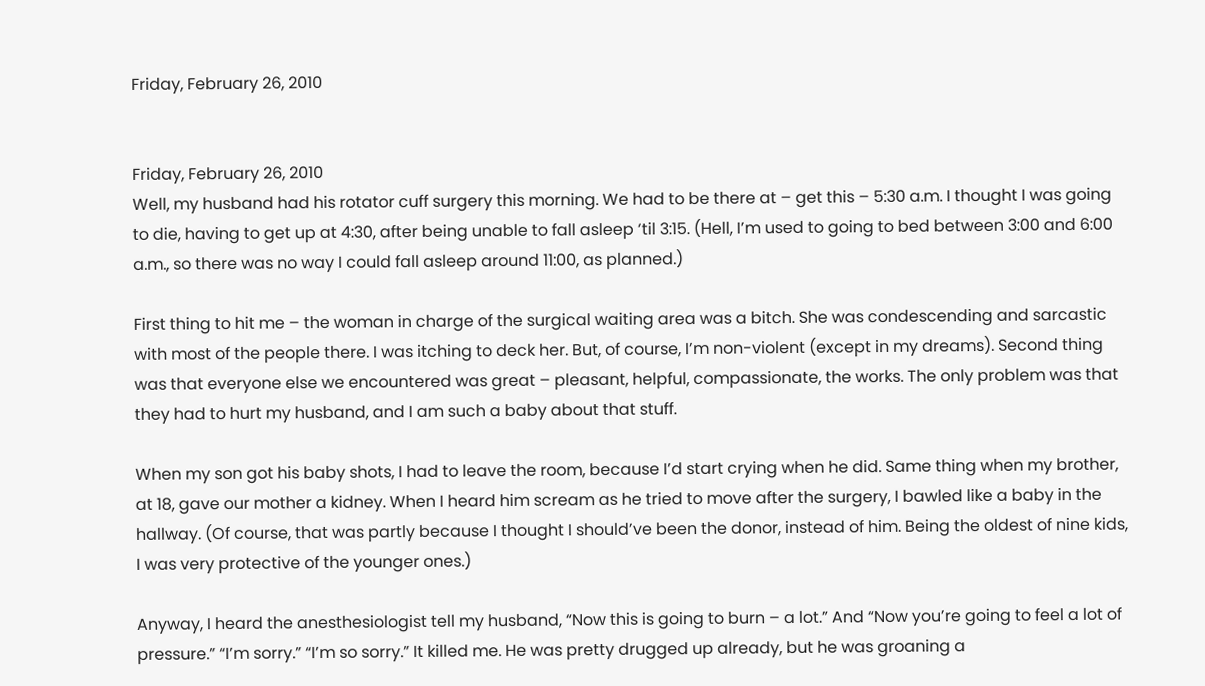Friday, February 26, 2010


Friday, February 26, 2010
Well, my husband had his rotator cuff surgery this morning. We had to be there at – get this – 5:30 a.m. I thought I was going to die, having to get up at 4:30, after being unable to fall asleep ‘til 3:15. (Hell, I’m used to going to bed between 3:00 and 6:00 a.m., so there was no way I could fall asleep around 11:00, as planned.)

First thing to hit me – the woman in charge of the surgical waiting area was a bitch. She was condescending and sarcastic with most of the people there. I was itching to deck her. But, of course, I’m non-violent (except in my dreams). Second thing was that everyone else we encountered was great – pleasant, helpful, compassionate, the works. The only problem was that they had to hurt my husband, and I am such a baby about that stuff.

When my son got his baby shots, I had to leave the room, because I’d start crying when he did. Same thing when my brother, at 18, gave our mother a kidney. When I heard him scream as he tried to move after the surgery, I bawled like a baby in the hallway. (Of course, that was partly because I thought I should’ve been the donor, instead of him. Being the oldest of nine kids, I was very protective of the younger ones.)

Anyway, I heard the anesthesiologist tell my husband, “Now this is going to burn – a lot.” And “Now you’re going to feel a lot of pressure.” “I’m sorry.” “I’m so sorry.” It killed me. He was pretty drugged up already, but he was groaning a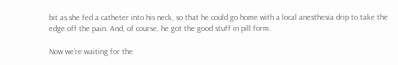bit as she fed a catheter into his neck, so that he could go home with a local anesthesia drip to take the edge off the pain. And, of course, he got the good stuff in pill form.

Now we’re waiting for the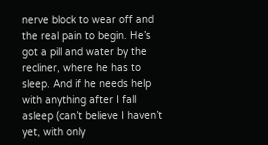nerve block to wear off and the real pain to begin. He’s got a pill and water by the recliner, where he has to sleep. And if he needs help with anything after I fall asleep (can’t believe I haven’t yet, with only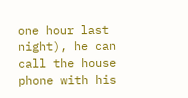one hour last night), he can call the house phone with his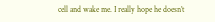cell and wake me. I really hope he doesn’t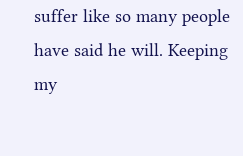suffer like so many people have said he will. Keeping my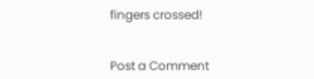fingers crossed!


Post a Comment